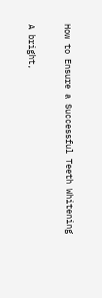How to Ensure a Successful Teeth Whitening

A bright,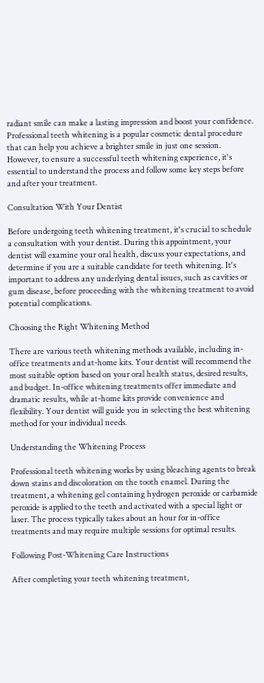radiant smile can make a lasting impression and boost your confidence. Professional teeth whitening is a popular cosmetic dental procedure that can help you achieve a brighter smile in just one session. However, to ensure a successful teeth whitening experience, it's essential to understand the process and follow some key steps before and after your treatment.

Consultation With Your Dentist

Before undergoing teeth whitening treatment, it's crucial to schedule a consultation with your dentist. During this appointment, your dentist will examine your oral health, discuss your expectations, and determine if you are a suitable candidate for teeth whitening. It's important to address any underlying dental issues, such as cavities or gum disease, before proceeding with the whitening treatment to avoid potential complications.

Choosing the Right Whitening Method

There are various teeth whitening methods available, including in-office treatments and at-home kits. Your dentist will recommend the most suitable option based on your oral health status, desired results, and budget. In-office whitening treatments offer immediate and dramatic results, while at-home kits provide convenience and flexibility. Your dentist will guide you in selecting the best whitening method for your individual needs.

Understanding the Whitening Process

Professional teeth whitening works by using bleaching agents to break down stains and discoloration on the tooth enamel. During the treatment, a whitening gel containing hydrogen peroxide or carbamide peroxide is applied to the teeth and activated with a special light or laser. The process typically takes about an hour for in-office treatments and may require multiple sessions for optimal results.

Following Post-Whitening Care Instructions

After completing your teeth whitening treatment,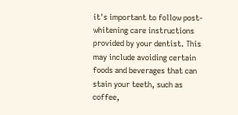it's important to follow post-whitening care instructions provided by your dentist. This may include avoiding certain foods and beverages that can stain your teeth, such as coffee,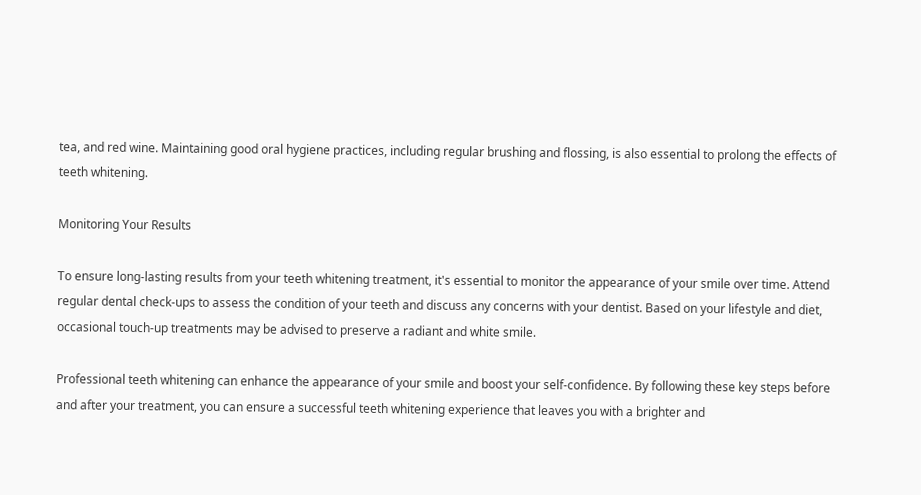tea, and red wine. Maintaining good oral hygiene practices, including regular brushing and flossing, is also essential to prolong the effects of teeth whitening.

Monitoring Your Results

To ensure long-lasting results from your teeth whitening treatment, it's essential to monitor the appearance of your smile over time. Attend regular dental check-ups to assess the condition of your teeth and discuss any concerns with your dentist. Based on your lifestyle and diet, occasional touch-up treatments may be advised to preserve a radiant and white smile.

Professional teeth whitening can enhance the appearance of your smile and boost your self-confidence. By following these key steps before and after your treatment, you can ensure a successful teeth whitening experience that leaves you with a brighter and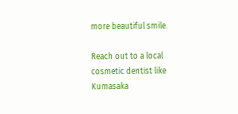more beautiful smile.

Reach out to a local cosmetic dentist like Kumasaka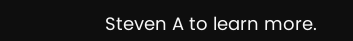Steven A to learn more.